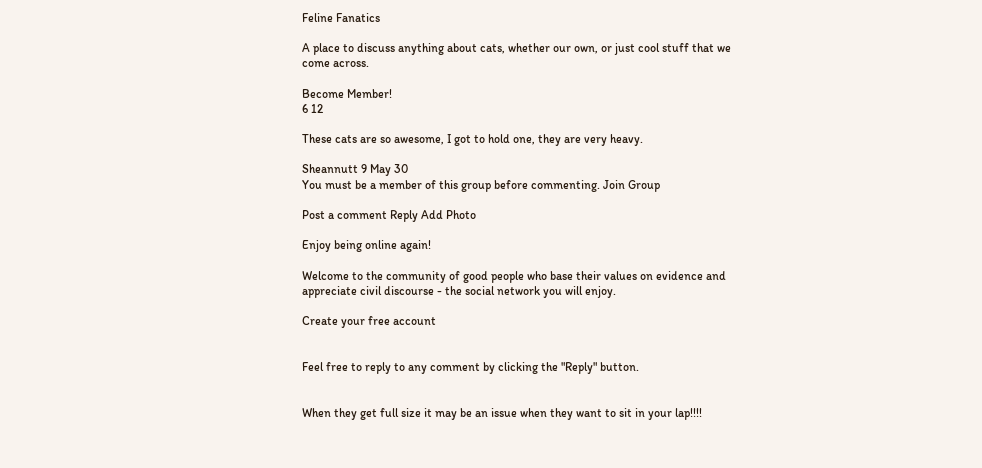Feline Fanatics

A place to discuss anything about cats, whether our own, or just cool stuff that we come across.

Become Member!
6 12

These cats are so awesome, I got to hold one, they are very heavy.

Sheannutt 9 May 30
You must be a member of this group before commenting. Join Group

Post a comment Reply Add Photo

Enjoy being online again!

Welcome to the community of good people who base their values on evidence and appreciate civil discourse - the social network you will enjoy.

Create your free account


Feel free to reply to any comment by clicking the "Reply" button.


When they get full size it may be an issue when they want to sit in your lap!!!!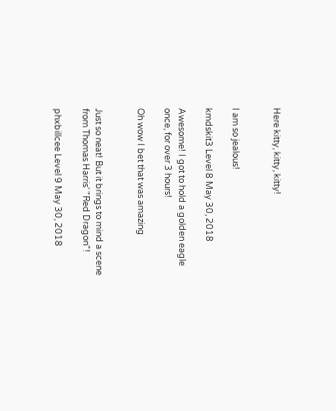Here kitty, kitty, kitty!


I am so jealous!

kmdskit3 Level 8 May 30, 2018

Awesome! I got to hold a golden eagle once, for over 3 hours!

Oh wow I bet that was amazing


Just so neat! But it brings to mind a scene from Thomas Harris' "Red Dragon"!

phxbillcee Level 9 May 30, 2018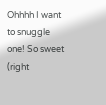Ohhhh I want to snuggle one! So sweet (right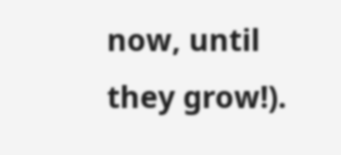now, until they grow!).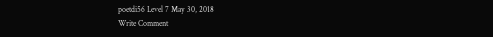poetdi56 Level 7 May 30, 2018
Write Comment